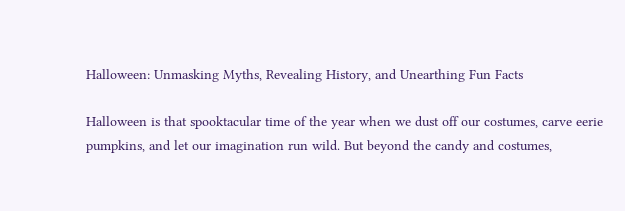Halloween: Unmasking Myths, Revealing History, and Unearthing Fun Facts

Halloween is that spooktacular time of the year when we dust off our costumes, carve eerie pumpkins, and let our imagination run wild. But beyond the candy and costumes,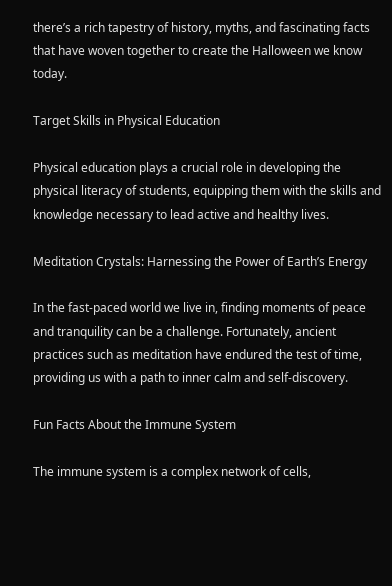there’s a rich tapestry of history, myths, and fascinating facts that have woven together to create the Halloween we know today.

Target Skills in Physical Education

Physical education plays a crucial role in developing the physical literacy of students, equipping them with the skills and knowledge necessary to lead active and healthy lives.

Meditation Crystals: Harnessing the Power of Earth’s Energy

In the fast-paced world we live in, finding moments of peace and tranquility can be a challenge. Fortunately, ancient practices such as meditation have endured the test of time, providing us with a path to inner calm and self-discovery.

Fun Facts About the Immune System

The immune system is a complex network of cells,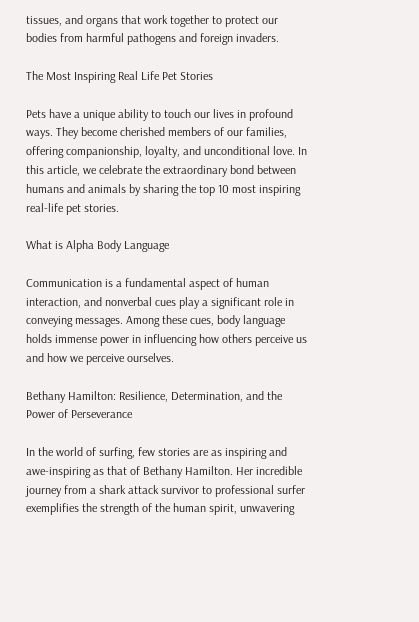tissues, and organs that work together to protect our bodies from harmful pathogens and foreign invaders.

The Most Inspiring Real Life Pet Stories

Pets have a unique ability to touch our lives in profound ways. They become cherished members of our families, offering companionship, loyalty, and unconditional love. In this article, we celebrate the extraordinary bond between humans and animals by sharing the top 10 most inspiring real-life pet stories.

What is Alpha Body Language

Communication is a fundamental aspect of human interaction, and nonverbal cues play a significant role in conveying messages. Among these cues, body language holds immense power in influencing how others perceive us and how we perceive ourselves.

Bethany Hamilton: Resilience, Determination, and the Power of Perseverance

In the world of surfing, few stories are as inspiring and awe-inspiring as that of Bethany Hamilton. Her incredible journey from a shark attack survivor to professional surfer exemplifies the strength of the human spirit, unwavering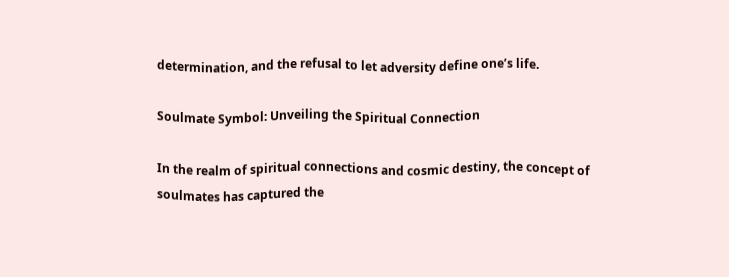determination, and the refusal to let adversity define one’s life.

Soulmate Symbol: Unveiling the Spiritual Connection

In the realm of spiritual connections and cosmic destiny, the concept of soulmates has captured the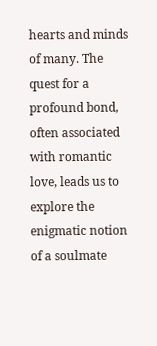hearts and minds of many. The quest for a profound bond, often associated with romantic love, leads us to explore the enigmatic notion of a soulmate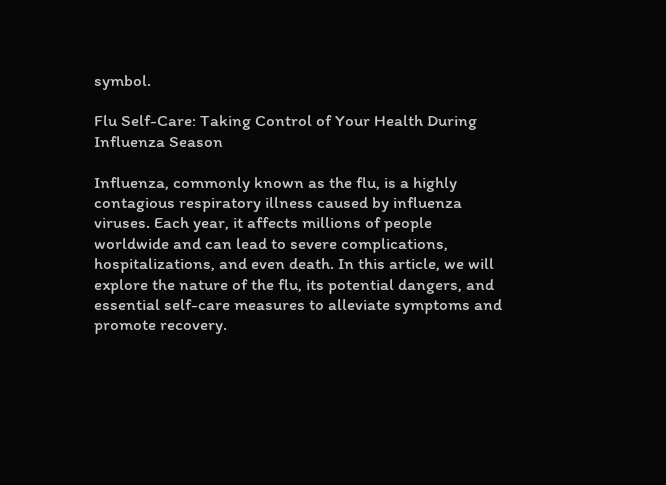symbol.

Flu Self-Care: Taking Control of Your Health During Influenza Season

Influenza, commonly known as the flu, is a highly contagious respiratory illness caused by influenza viruses. Each year, it affects millions of people worldwide and can lead to severe complications, hospitalizations, and even death. In this article, we will explore the nature of the flu, its potential dangers, and essential self-care measures to alleviate symptoms and promote recovery.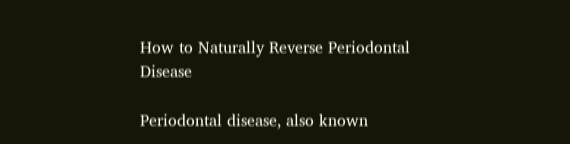How to Naturally Reverse Periodontal Disease

Periodontal disease, also known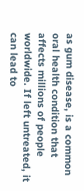as gum disease, is a common oral health condition that affects millions of people worldwide. If left untreated, it can lead to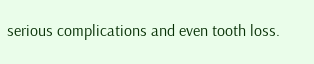serious complications and even tooth loss.